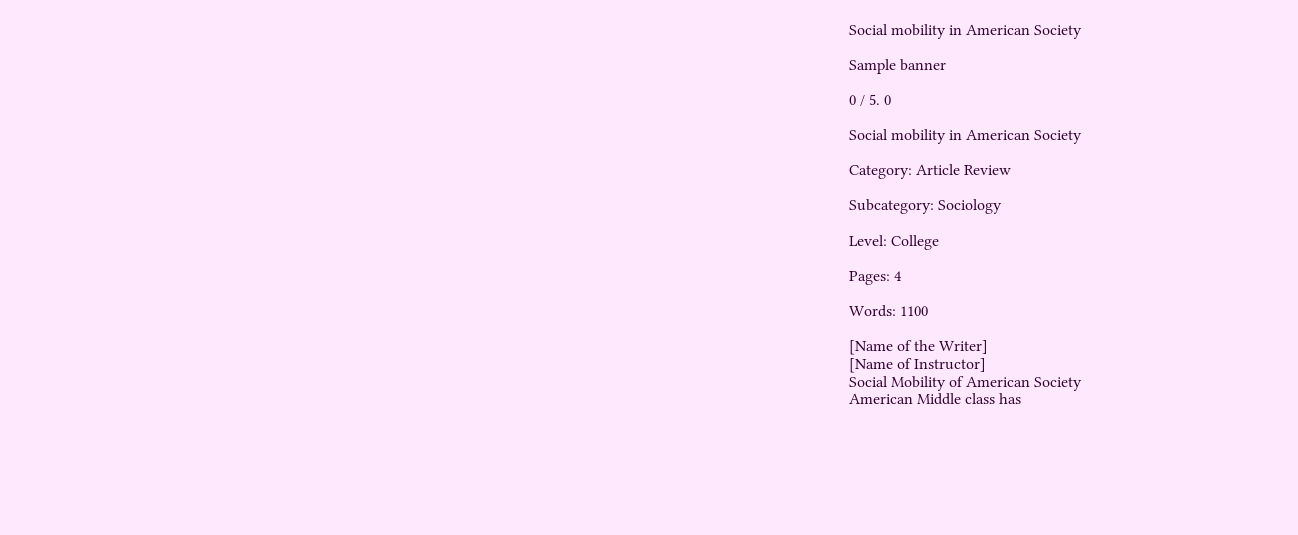Social mobility in American Society

Sample banner

0 / 5. 0

Social mobility in American Society

Category: Article Review

Subcategory: Sociology

Level: College

Pages: 4

Words: 1100

[Name of the Writer]
[Name of Instructor]
Social Mobility of American Society
American Middle class has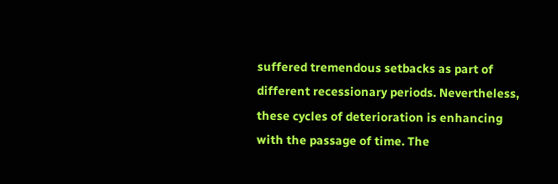suffered tremendous setbacks as part of different recessionary periods. Nevertheless, these cycles of deterioration is enhancing with the passage of time. The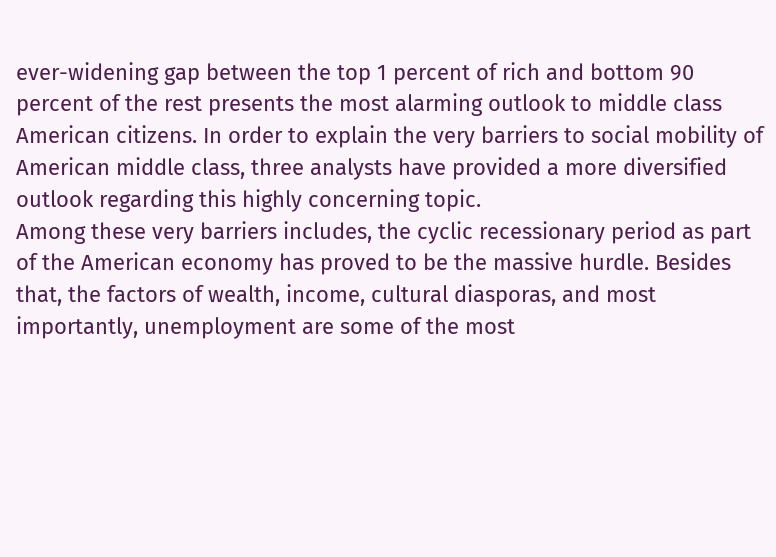ever-widening gap between the top 1 percent of rich and bottom 90 percent of the rest presents the most alarming outlook to middle class American citizens. In order to explain the very barriers to social mobility of American middle class, three analysts have provided a more diversified outlook regarding this highly concerning topic.
Among these very barriers includes, the cyclic recessionary period as part of the American economy has proved to be the massive hurdle. Besides that, the factors of wealth, income, cultural diasporas, and most importantly, unemployment are some of the most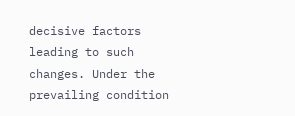decisive factors leading to such changes. Under the prevailing condition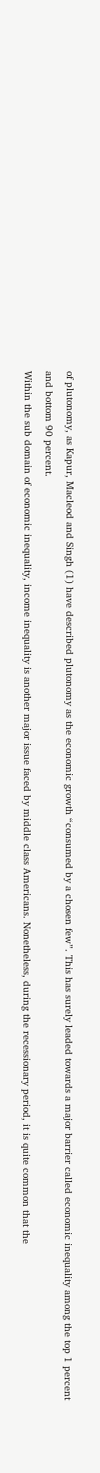of plutonomy, as Kapur, Macleod and Singh (1) have described plutonomy as the economic growth “consumed by a chosen few”. This has surely leaded towards a major barrier called economic inequality among the top 1 percent and bottom 90 percent.
Within the sub domain of economic inequality, income inequality is another major issue faced by middle class Americans. Nonetheless, during the recessionary period, it is quite common that the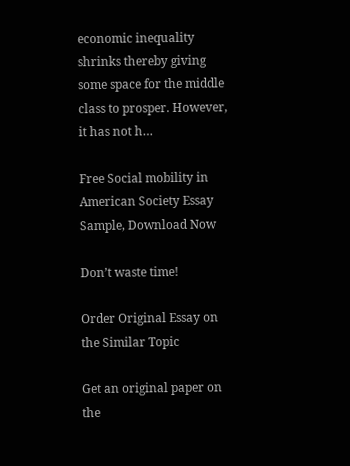economic inequality shrinks thereby giving some space for the middle class to prosper. However, it has not h…

Free Social mobility in American Society Essay Sample, Download Now

Don’t waste time!

Order Original Essay on the Similar Topic

Get an original paper on the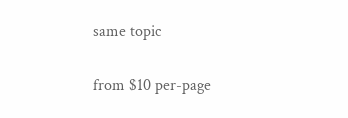same topic

from $10 per-page